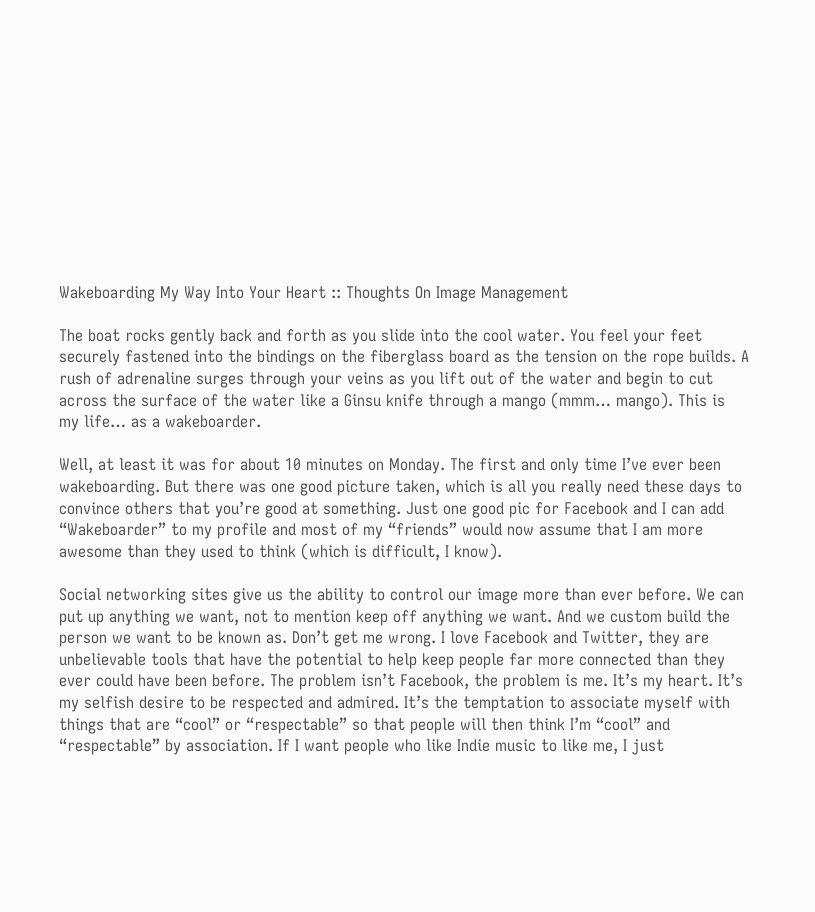Wakeboarding My Way Into Your Heart :: Thoughts On Image Management

The boat rocks gently back and forth as you slide into the cool water. You feel your feet securely fastened into the bindings on the fiberglass board as the tension on the rope builds. A rush of adrenaline surges through your veins as you lift out of the water and begin to cut across the surface of the water like a Ginsu knife through a mango (mmm… mango). This is my life… as a wakeboarder.

Well, at least it was for about 10 minutes on Monday. The first and only time I’ve ever been wakeboarding. But there was one good picture taken, which is all you really need these days to convince others that you’re good at something. Just one good pic for Facebook and I can add “Wakeboarder” to my profile and most of my “friends” would now assume that I am more awesome than they used to think (which is difficult, I know).

Social networking sites give us the ability to control our image more than ever before. We can put up anything we want, not to mention keep off anything we want. And we custom build the person we want to be known as. Don’t get me wrong. I love Facebook and Twitter, they are unbelievable tools that have the potential to help keep people far more connected than they ever could have been before. The problem isn’t Facebook, the problem is me. It’s my heart. It’s my selfish desire to be respected and admired. It’s the temptation to associate myself with things that are “cool” or “respectable” so that people will then think I’m “cool” and “respectable” by association. If I want people who like Indie music to like me, I just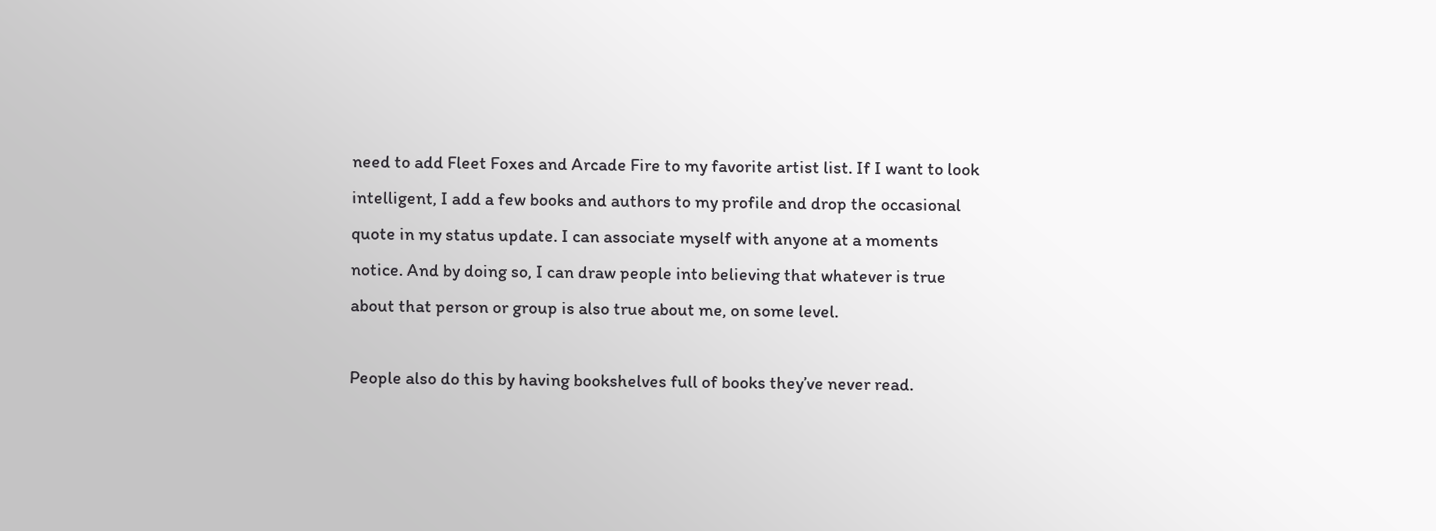need to add Fleet Foxes and Arcade Fire to my favorite artist list. If I want to look intelligent, I add a few books and authors to my profile and drop the occasional quote in my status update. I can associate myself with anyone at a moments notice. And by doing so, I can draw people into believing that whatever is true about that person or group is also true about me, on some level.

People also do this by having bookshelves full of books they’ve never read.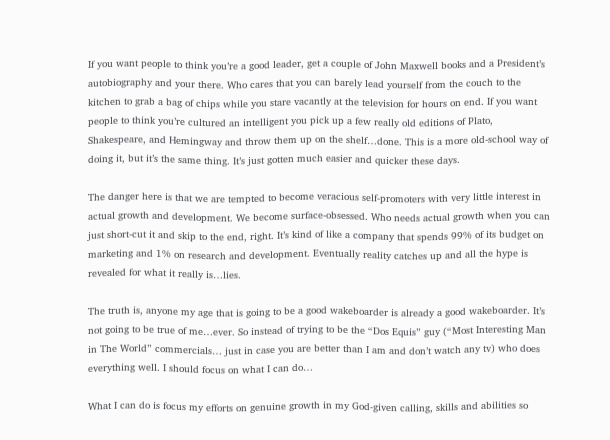If you want people to think you’re a good leader, get a couple of John Maxwell books and a President’s autobiography and your there. Who cares that you can barely lead yourself from the couch to the kitchen to grab a bag of chips while you stare vacantly at the television for hours on end. If you want people to think you’re cultured an intelligent you pick up a few really old editions of Plato, Shakespeare, and Hemingway and throw them up on the shelf…done. This is a more old-school way of doing it, but it’s the same thing. It’s just gotten much easier and quicker these days.

The danger here is that we are tempted to become veracious self-promoters with very little interest in actual growth and development. We become surface-obsessed. Who needs actual growth when you can just short-cut it and skip to the end, right. It’s kind of like a company that spends 99% of its budget on marketing and 1% on research and development. Eventually reality catches up and all the hype is revealed for what it really is…lies.

The truth is, anyone my age that is going to be a good wakeboarder is already a good wakeboarder. It’s not going to be true of me…ever. So instead of trying to be the “Dos Equis” guy (“Most Interesting Man in The World” commercials… just in case you are better than I am and don’t watch any tv) who does everything well. I should focus on what I can do…

What I can do is focus my efforts on genuine growth in my God-given calling, skills and abilities so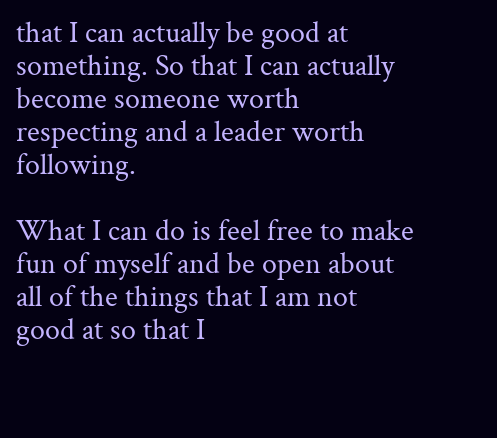that I can actually be good at something. So that I can actually become someone worth respecting and a leader worth following.

What I can do is feel free to make fun of myself and be open about all of the things that I am not good at so that I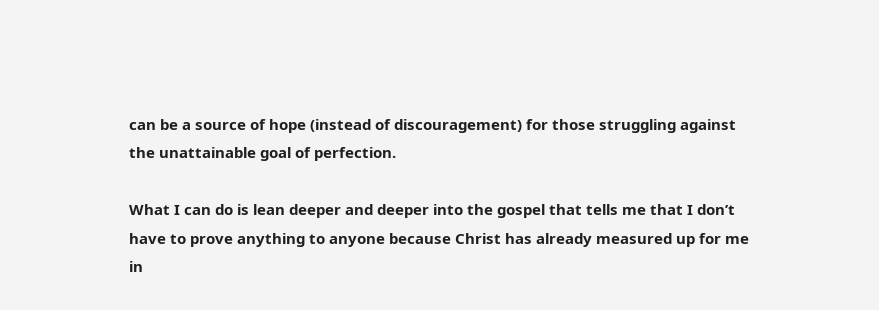can be a source of hope (instead of discouragement) for those struggling against the unattainable goal of perfection.

What I can do is lean deeper and deeper into the gospel that tells me that I don’t have to prove anything to anyone because Christ has already measured up for me in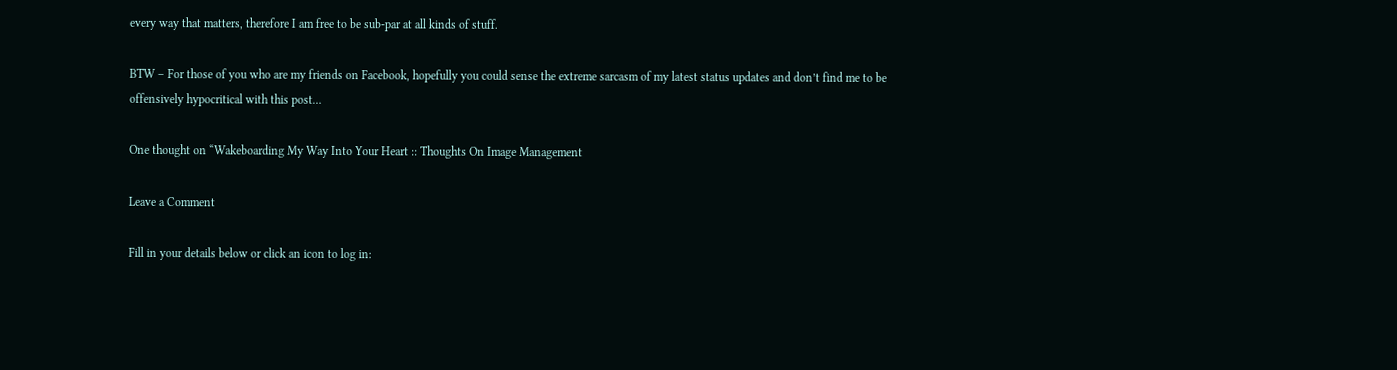every way that matters, therefore I am free to be sub-par at all kinds of stuff.

BTW – For those of you who are my friends on Facebook, hopefully you could sense the extreme sarcasm of my latest status updates and don’t find me to be offensively hypocritical with this post…

One thought on “Wakeboarding My Way Into Your Heart :: Thoughts On Image Management

Leave a Comment

Fill in your details below or click an icon to log in: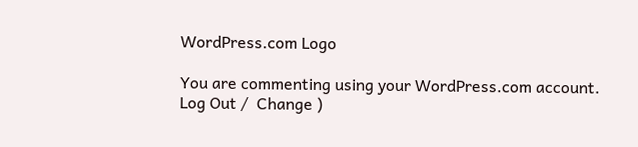WordPress.com Logo

You are commenting using your WordPress.com account. Log Out /  Change )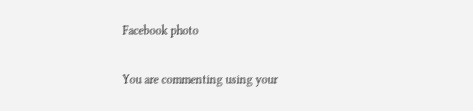Facebook photo

You are commenting using your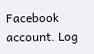Facebook account. Log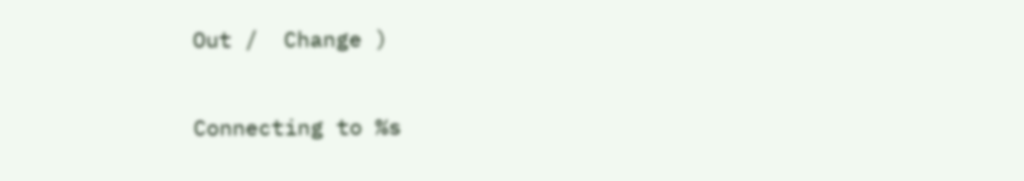Out /  Change )

Connecting to %s